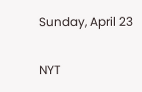Sunday, April 23

NYT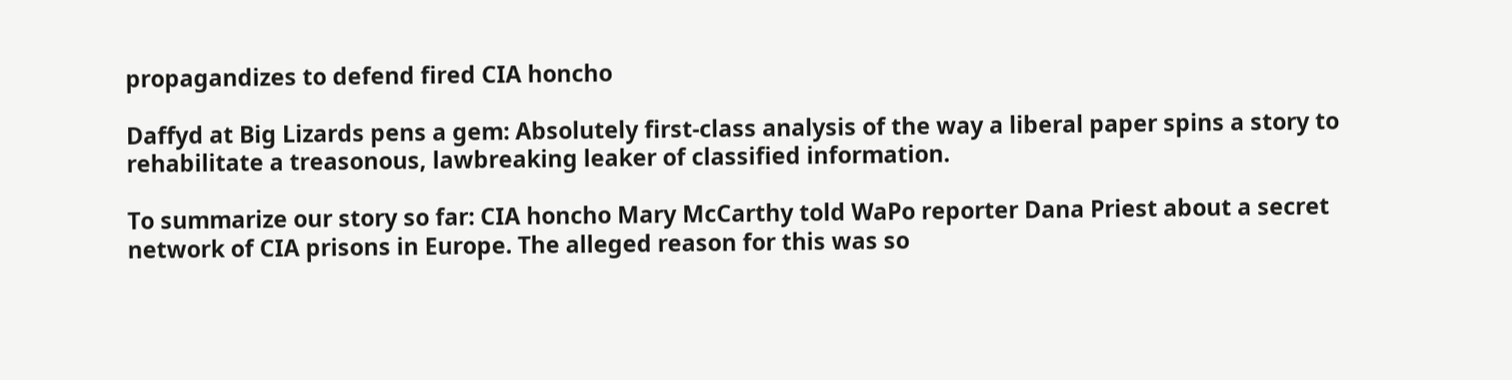propagandizes to defend fired CIA honcho

Daffyd at Big Lizards pens a gem: Absolutely first-class analysis of the way a liberal paper spins a story to rehabilitate a treasonous, lawbreaking leaker of classified information.

To summarize our story so far: CIA honcho Mary McCarthy told WaPo reporter Dana Priest about a secret network of CIA prisons in Europe. The alleged reason for this was so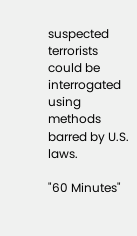suspected terrorists could be interrogated using methods barred by U.S. laws.

"60 Minutes"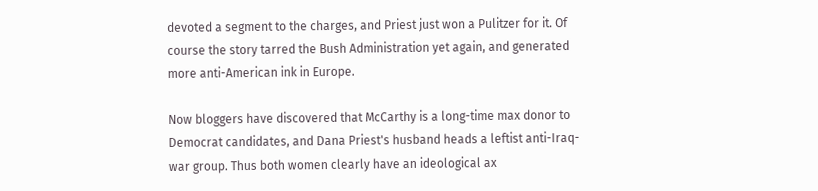devoted a segment to the charges, and Priest just won a Pulitzer for it. Of course the story tarred the Bush Administration yet again, and generated more anti-American ink in Europe.

Now bloggers have discovered that McCarthy is a long-time max donor to Democrat candidates, and Dana Priest's husband heads a leftist anti-Iraq-war group. Thus both women clearly have an ideological ax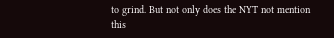to grind. But not only does the NYT not mention this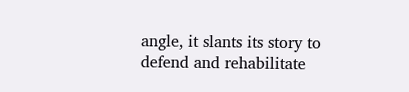angle, it slants its story to defend and rehabilitate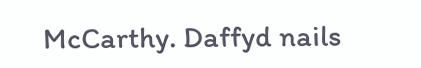McCarthy. Daffyd nails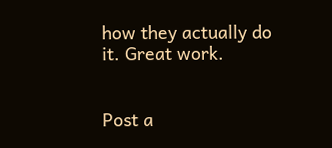how they actually do it. Great work.


Post a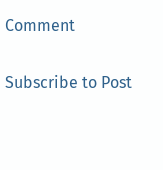Comment

Subscribe to Post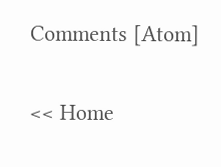Comments [Atom]

<< Home